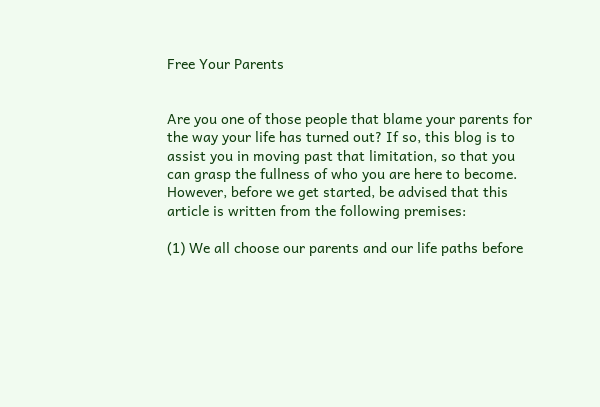Free Your Parents


Are you one of those people that blame your parents for the way your life has turned out? If so, this blog is to assist you in moving past that limitation, so that you can grasp the fullness of who you are here to become. However, before we get started, be advised that this article is written from the following premises:

(1) We all choose our parents and our life paths before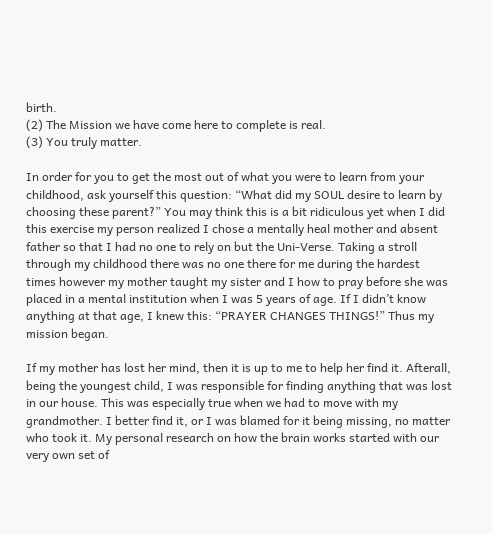birth.
(2) The Mission we have come here to complete is real.
(3) You truly matter.

In order for you to get the most out of what you were to learn from your childhood, ask yourself this question: “What did my SOUL desire to learn by choosing these parent?” You may think this is a bit ridiculous yet when I did this exercise my person realized I chose a mentally heal mother and absent father so that I had no one to rely on but the Uni-Verse. Taking a stroll through my childhood there was no one there for me during the hardest times however my mother taught my sister and I how to pray before she was placed in a mental institution when I was 5 years of age. If I didn’t know anything at that age, I knew this: “PRAYER CHANGES THINGS!” Thus my mission began.

If my mother has lost her mind, then it is up to me to help her find it. Afterall, being the youngest child, I was responsible for finding anything that was lost in our house. This was especially true when we had to move with my grandmother. I better find it, or I was blamed for it being missing, no matter who took it. My personal research on how the brain works started with our very own set of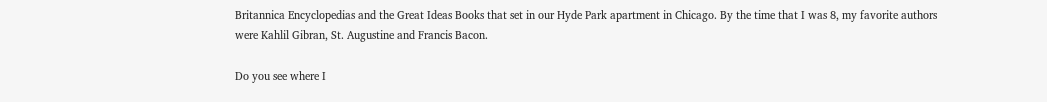Britannica Encyclopedias and the Great Ideas Books that set in our Hyde Park apartment in Chicago. By the time that I was 8, my favorite authors were Kahlil Gibran, St. Augustine and Francis Bacon.

Do you see where I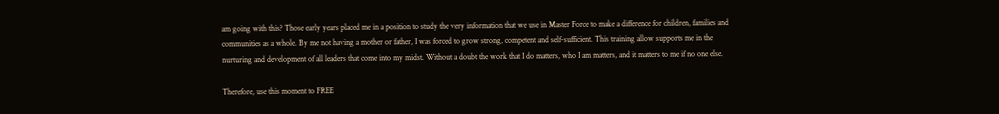am going with this? Those early years placed me in a position to study the very information that we use in Master Force to make a difference for children, families and communities as a whole. By me not having a mother or father, I was forced to grow strong, competent and self-sufficient. This training allow supports me in the nurturing and development of all leaders that come into my midst. Without a doubt the work that I do matters, who I am matters, and it matters to me if no one else.

Therefore, use this moment to FREE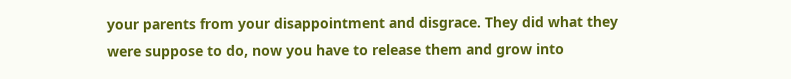your parents from your disappointment and disgrace. They did what they were suppose to do, now you have to release them and grow into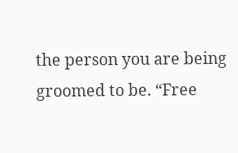the person you are being groomed to be. “Free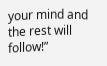your mind and the rest will follow!”